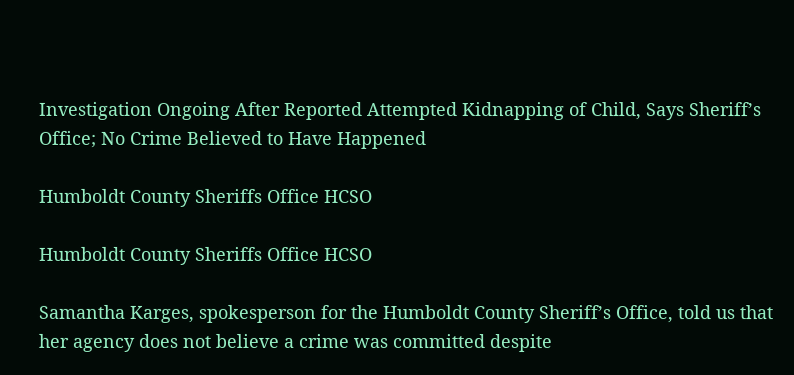Investigation Ongoing After Reported Attempted Kidnapping of Child, Says Sheriff’s Office; No Crime Believed to Have Happened

Humboldt County Sheriffs Office HCSO

Humboldt County Sheriffs Office HCSO

Samantha Karges, spokesperson for the Humboldt County Sheriff’s Office, told us that her agency does not believe a crime was committed despite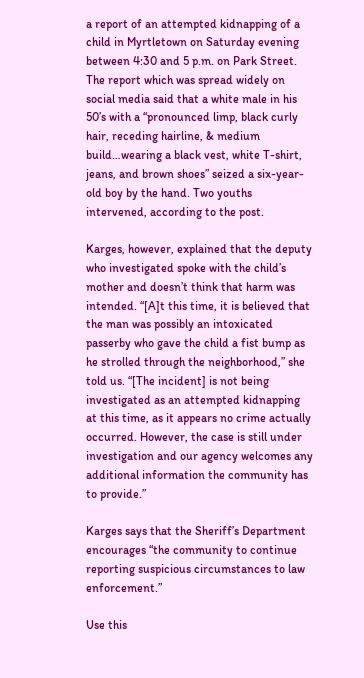a report of an attempted kidnapping of a child in Myrtletown on Saturday evening between 4:30 and 5 p.m. on Park Street. The report which was spread widely on social media said that a white male in his 50’s with a “pronounced limp, black curly hair, receding hairline, & medium build…wearing a black vest, white T-shirt, jeans, and brown shoes” seized a six-year-old boy by the hand. Two youths intervened, according to the post.

Karges, however, explained that the deputy who investigated spoke with the child’s mother and doesn’t think that harm was intended. “[A]t this time, it is believed that the man was possibly an intoxicated passerby who gave the child a fist bump as he strolled through the neighborhood,” she told us. “[The incident] is not being investigated as an attempted kidnapping at this time, as it appears no crime actually occurred. However, the case is still under investigation and our agency welcomes any additional information the community has to provide.”

Karges says that the Sheriff’s Department encourages “the community to continue reporting suspicious circumstances to law enforcement.”

Use this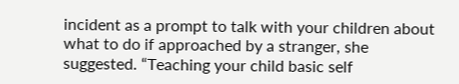incident as a prompt to talk with your children about what to do if approached by a stranger, she suggested. “Teaching your child basic self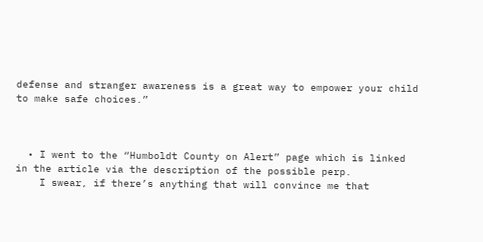defense and stranger awareness is a great way to empower your child to make safe choices.”



  • I went to the “Humboldt County on Alert” page which is linked in the article via the description of the possible perp.
    I swear, if there’s anything that will convince me that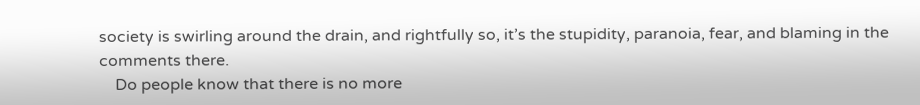society is swirling around the drain, and rightfully so, it’s the stupidity, paranoia, fear, and blaming in the comments there.
    Do people know that there is no more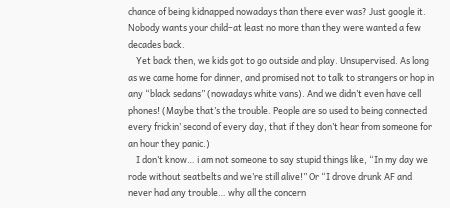chance of being kidnapped nowadays than there ever was? Just google it. Nobody wants your child–at least no more than they were wanted a few decades back.
    Yet back then, we kids got to go outside and play. Unsupervised. As long as we came home for dinner, and promised not to talk to strangers or hop in any “black sedans” (nowadays white vans). And we didn’t even have cell phones! (Maybe that’s the trouble. People are so used to being connected every frickin’ second of every day, that if they don’t hear from someone for an hour they panic.)
    I don’t know… i am not someone to say stupid things like, “In my day we rode without seatbelts and we’re still alive!” Or “I drove drunk AF and never had any trouble… why all the concern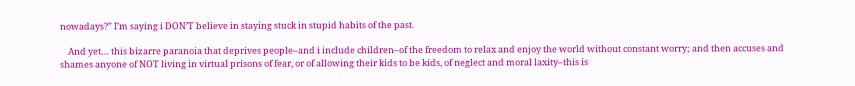nowadays?” I’m saying i DON’T believe in staying stuck in stupid habits of the past.

    And yet… this bizarre paranoia that deprives people–and i include children–of the freedom to relax and enjoy the world without constant worry; and then accuses and shames anyone of NOT living in virtual prisons of fear, or of allowing their kids to be kids, of neglect and moral laxity–this is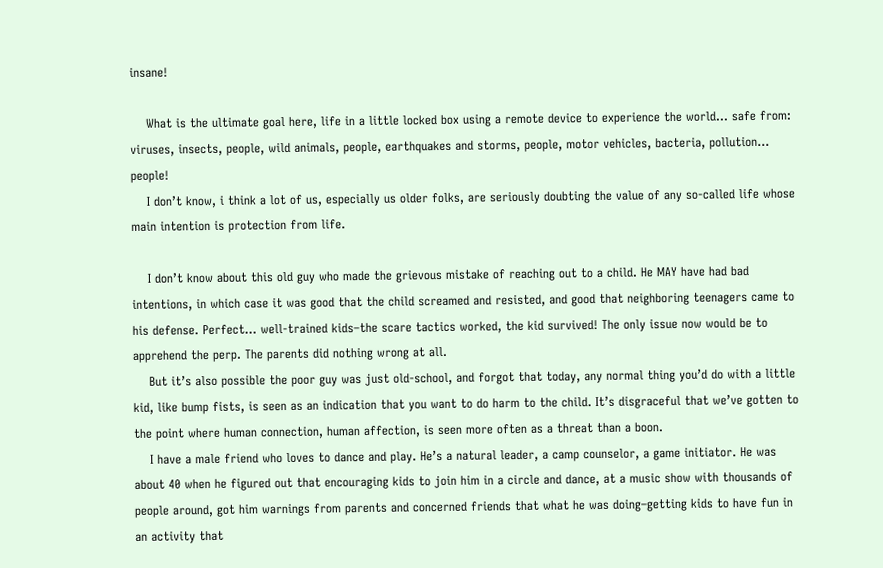insane!

    What is the ultimate goal here, life in a little locked box using a remote device to experience the world… safe from: viruses, insects, people, wild animals, people, earthquakes and storms, people, motor vehicles, bacteria, pollution… people!
    I don’t know, i think a lot of us, especially us older folks, are seriously doubting the value of any so-called life whose main intention is protection from life.

    I don’t know about this old guy who made the grievous mistake of reaching out to a child. He MAY have had bad intentions, in which case it was good that the child screamed and resisted, and good that neighboring teenagers came to his defense. Perfect… well-trained kids–the scare tactics worked, the kid survived! The only issue now would be to apprehend the perp. The parents did nothing wrong at all.
    But it’s also possible the poor guy was just old-school, and forgot that today, any normal thing you’d do with a little kid, like bump fists, is seen as an indication that you want to do harm to the child. It’s disgraceful that we’ve gotten to the point where human connection, human affection, is seen more often as a threat than a boon.
    I have a male friend who loves to dance and play. He’s a natural leader, a camp counselor, a game initiator. He was about 40 when he figured out that encouraging kids to join him in a circle and dance, at a music show with thousands of people around, got him warnings from parents and concerned friends that what he was doing–getting kids to have fun in an activity that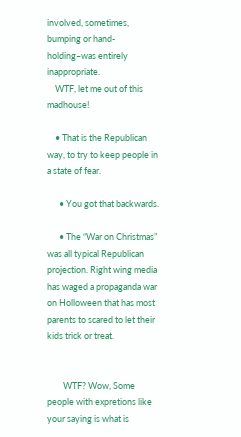involved, sometimes, bumping or hand-holding–was entirely inappropriate.
    WTF, let me out of this madhouse!

    • That is the Republican way, to try to keep people in a state of fear.

      • You got that backwards.

      • The “War on Christmas” was all typical Republican projection. Right wing media has waged a propaganda war on Holloween that has most parents to scared to let their kids trick or treat.


        WTF? Wow, Some people with expretions like your saying is what is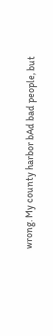wrong. My county harbor bAd bad people, but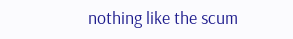nothing like the scum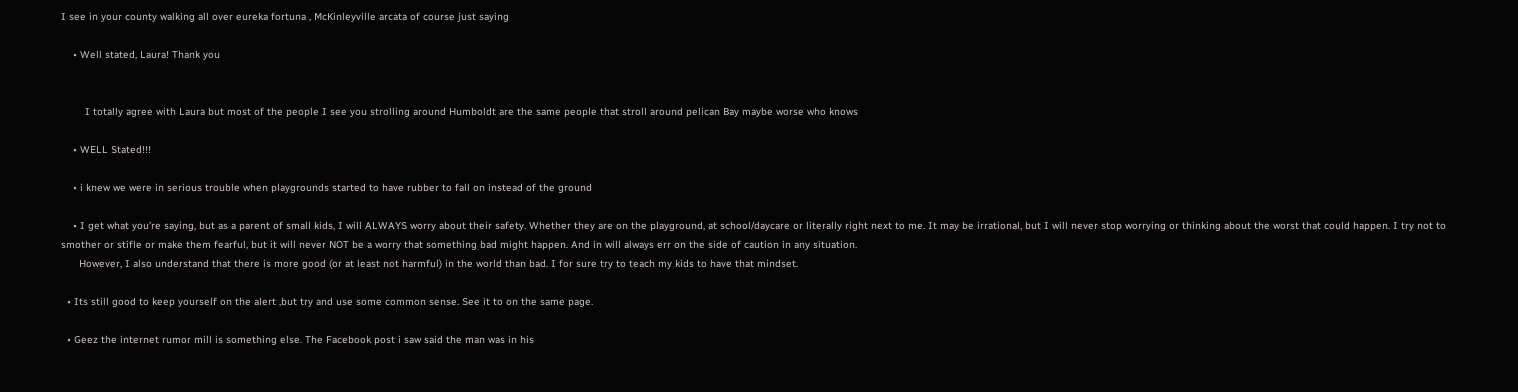I see in your county walking all over eureka fortuna , McKinleyville arcata of course just saying

    • Well stated, Laura! Thank you


        I totally agree with Laura but most of the people I see you strolling around Humboldt are the same people that stroll around pelican Bay maybe worse who knows

    • WELL Stated!!!

    • i knew we were in serious trouble when playgrounds started to have rubber to fall on instead of the ground

    • I get what you’re saying, but as a parent of small kids, I will ALWAYS worry about their safety. Whether they are on the playground, at school/daycare or literally right next to me. It may be irrational, but I will never stop worrying or thinking about the worst that could happen. I try not to smother or stifle or make them fearful, but it will never NOT be a worry that something bad might happen. And in will always err on the side of caution in any situation.
      However, I also understand that there is more good (or at least not harmful) in the world than bad. I for sure try to teach my kids to have that mindset.

  • Its still good to keep yourself on the alert ,but try and use some common sense. See it to on the same page.

  • Geez the internet rumor mill is something else. The Facebook post i saw said the man was in his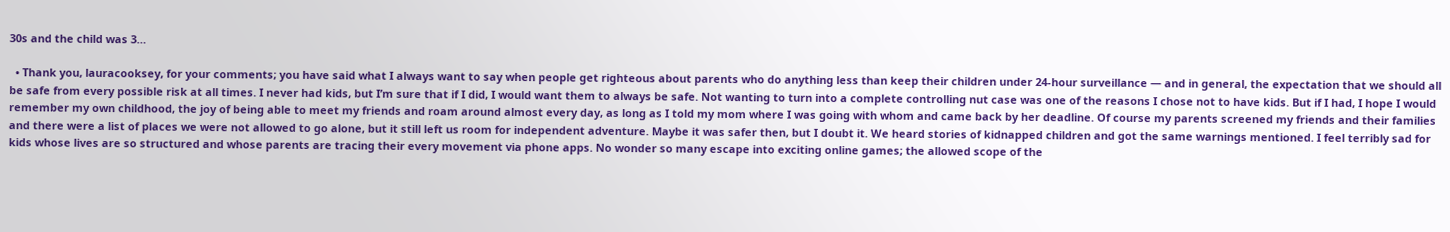30s and the child was 3…

  • Thank you, lauracooksey, for your comments; you have said what I always want to say when people get righteous about parents who do anything less than keep their children under 24-hour surveillance — and in general, the expectation that we should all be safe from every possible risk at all times. I never had kids, but I’m sure that if I did, I would want them to always be safe. Not wanting to turn into a complete controlling nut case was one of the reasons I chose not to have kids. But if I had, I hope I would remember my own childhood, the joy of being able to meet my friends and roam around almost every day, as long as I told my mom where I was going with whom and came back by her deadline. Of course my parents screened my friends and their families and there were a list of places we were not allowed to go alone, but it still left us room for independent adventure. Maybe it was safer then, but I doubt it. We heard stories of kidnapped children and got the same warnings mentioned. I feel terribly sad for kids whose lives are so structured and whose parents are tracing their every movement via phone apps. No wonder so many escape into exciting online games; the allowed scope of the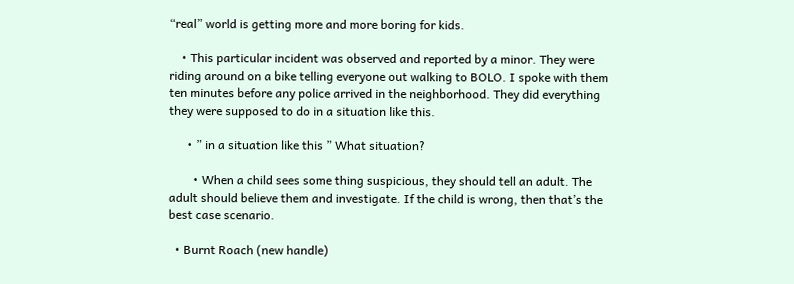“real” world is getting more and more boring for kids.

    • This particular incident was observed and reported by a minor. They were riding around on a bike telling everyone out walking to BOLO. I spoke with them ten minutes before any police arrived in the neighborhood. They did everything they were supposed to do in a situation like this.

      • ” in a situation like this ” What situation?

        • When a child sees some thing suspicious, they should tell an adult. The adult should believe them and investigate. If the child is wrong, then that’s the best case scenario.

  • Burnt Roach (new handle)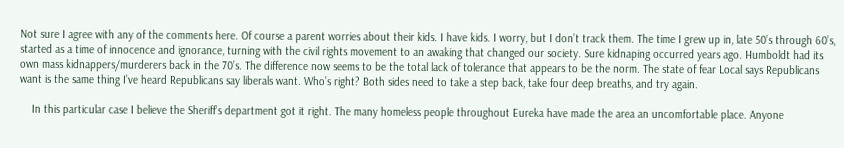Not sure I agree with any of the comments here. Of course a parent worries about their kids. I have kids. I worry, but I don’t track them. The time I grew up in, late 50’s through 60’s, started as a time of innocence and ignorance, turning with the civil rights movement to an awaking that changed our society. Sure kidnaping occurred years ago. Humboldt had its own mass kidnappers/murderers back in the 70’s. The difference now seems to be the total lack of tolerance that appears to be the norm. The state of fear Local says Republicans want is the same thing I’ve heard Republicans say liberals want. Who’s right? Both sides need to take a step back, take four deep breaths, and try again.

    In this particular case I believe the Sheriff’s department got it right. The many homeless people throughout Eureka have made the area an uncomfortable place. Anyone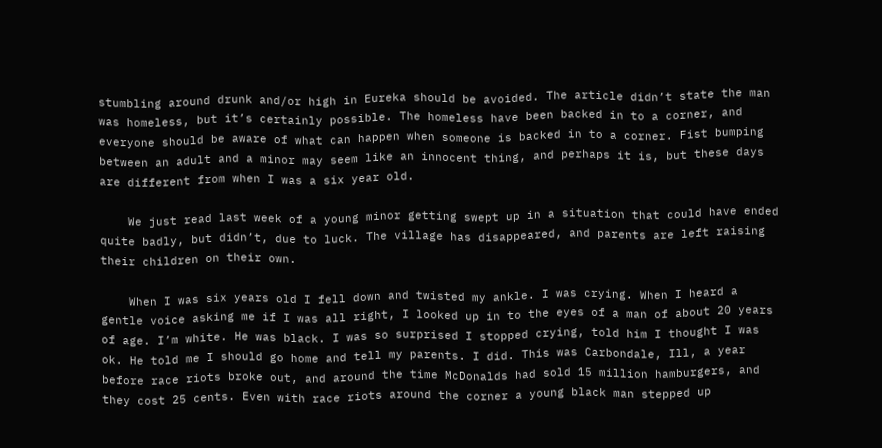stumbling around drunk and/or high in Eureka should be avoided. The article didn’t state the man was homeless, but it’s certainly possible. The homeless have been backed in to a corner, and everyone should be aware of what can happen when someone is backed in to a corner. Fist bumping between an adult and a minor may seem like an innocent thing, and perhaps it is, but these days are different from when I was a six year old.

    We just read last week of a young minor getting swept up in a situation that could have ended quite badly, but didn’t, due to luck. The village has disappeared, and parents are left raising their children on their own.

    When I was six years old I fell down and twisted my ankle. I was crying. When I heard a gentle voice asking me if I was all right, I looked up in to the eyes of a man of about 20 years of age. I’m white. He was black. I was so surprised I stopped crying, told him I thought I was ok. He told me I should go home and tell my parents. I did. This was Carbondale, Ill, a year before race riots broke out, and around the time McDonalds had sold 15 million hamburgers, and they cost 25 cents. Even with race riots around the corner a young black man stepped up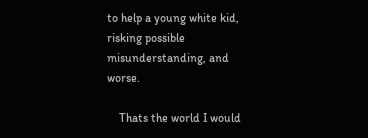to help a young white kid, risking possible misunderstanding, and worse.

    Thats the world I would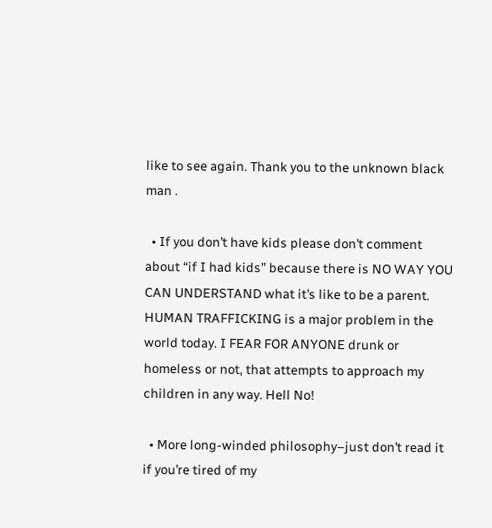like to see again. Thank you to the unknown black man .

  • If you don’t have kids please don’t comment about “if I had kids” because there is NO WAY YOU CAN UNDERSTAND what it’s like to be a parent. HUMAN TRAFFICKING is a major problem in the world today. I FEAR FOR ANYONE drunk or homeless or not, that attempts to approach my children in any way. Hell No!

  • More long-winded philosophy–just don’t read it if you’re tired of my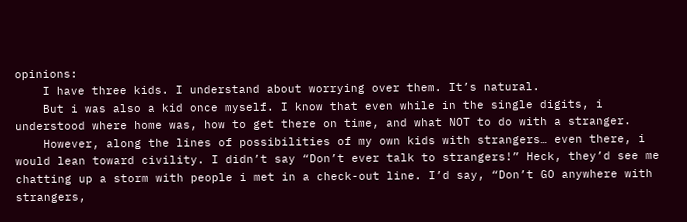opinions:
    I have three kids. I understand about worrying over them. It’s natural.
    But i was also a kid once myself. I know that even while in the single digits, i understood where home was, how to get there on time, and what NOT to do with a stranger.
    However, along the lines of possibilities of my own kids with strangers… even there, i would lean toward civility. I didn’t say “Don’t ever talk to strangers!” Heck, they’d see me chatting up a storm with people i met in a check-out line. I’d say, “Don’t GO anywhere with strangers,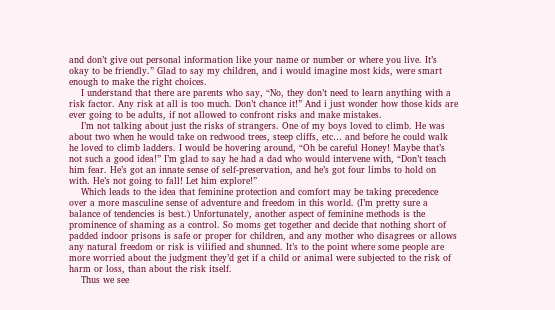and don’t give out personal information like your name or number or where you live. It’s okay to be friendly.” Glad to say my children, and i would imagine most kids, were smart enough to make the right choices.
    I understand that there are parents who say, “No, they don’t need to learn anything with a risk factor. Any risk at all is too much. Don’t chance it!” And i just wonder how those kids are ever going to be adults, if not allowed to confront risks and make mistakes.
    I’m not talking about just the risks of strangers. One of my boys loved to climb. He was about two when he would take on redwood trees, steep cliffs, etc… and before he could walk he loved to climb ladders. I would be hovering around, “Oh be careful Honey! Maybe that’s not such a good idea!” I’m glad to say he had a dad who would intervene with, “Don’t teach him fear. He’s got an innate sense of self-preservation, and he’s got four limbs to hold on with. He’s not going to fall! Let him explore!”
    Which leads to the idea that feminine protection and comfort may be taking precedence over a more masculine sense of adventure and freedom in this world. (I’m pretty sure a balance of tendencies is best.) Unfortunately, another aspect of feminine methods is the prominence of shaming as a control. So moms get together and decide that nothing short of padded indoor prisons is safe or proper for children, and any mother who disagrees or allows any natural freedom or risk is vilified and shunned. It’s to the point where some people are more worried about the judgment they’d get if a child or animal were subjected to the risk of harm or loss, than about the risk itself.
    Thus we see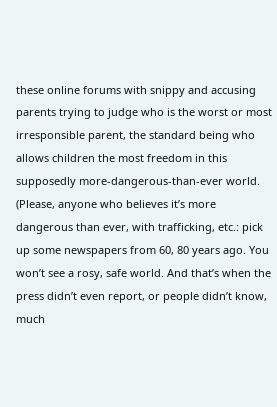these online forums with snippy and accusing parents trying to judge who is the worst or most irresponsible parent, the standard being who allows children the most freedom in this supposedly more-dangerous-than-ever world. (Please, anyone who believes it’s more dangerous than ever, with trafficking, etc.: pick up some newspapers from 60, 80 years ago. You won’t see a rosy, safe world. And that’s when the press didn’t even report, or people didn’t know, much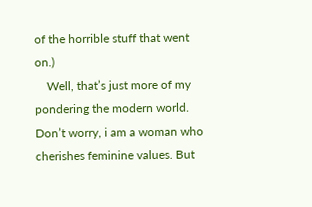of the horrible stuff that went on.)
    Well, that’s just more of my pondering the modern world. Don’t worry, i am a woman who cherishes feminine values. But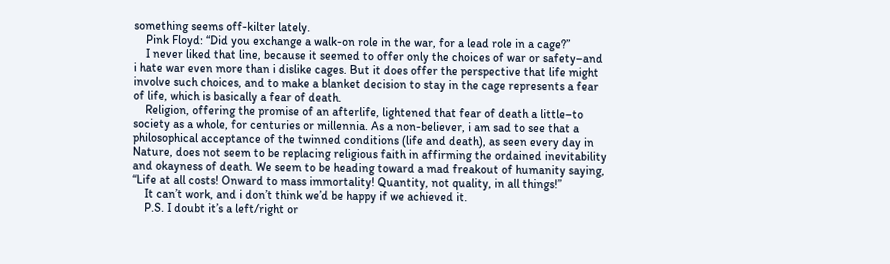something seems off-kilter lately.
    Pink Floyd: “Did you exchange a walk-on role in the war, for a lead role in a cage?”
    I never liked that line, because it seemed to offer only the choices of war or safety–and i hate war even more than i dislike cages. But it does offer the perspective that life might involve such choices, and to make a blanket decision to stay in the cage represents a fear of life, which is basically a fear of death.
    Religion, offering the promise of an afterlife, lightened that fear of death a little–to society as a whole, for centuries or millennia. As a non-believer, i am sad to see that a philosophical acceptance of the twinned conditions (life and death), as seen every day in Nature, does not seem to be replacing religious faith in affirming the ordained inevitability and okayness of death. We seem to be heading toward a mad freakout of humanity saying, “Life at all costs! Onward to mass immortality! Quantity, not quality, in all things!”
    It can’t work, and i don’t think we’d be happy if we achieved it.
    P.S. I doubt it’s a left/right or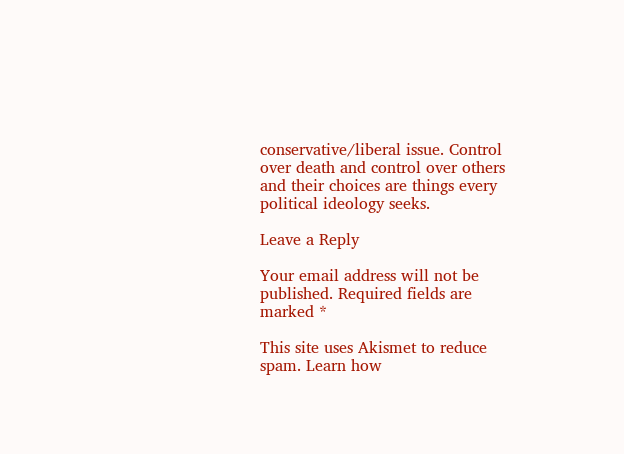conservative/liberal issue. Control over death and control over others and their choices are things every political ideology seeks.

Leave a Reply

Your email address will not be published. Required fields are marked *

This site uses Akismet to reduce spam. Learn how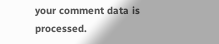your comment data is processed.